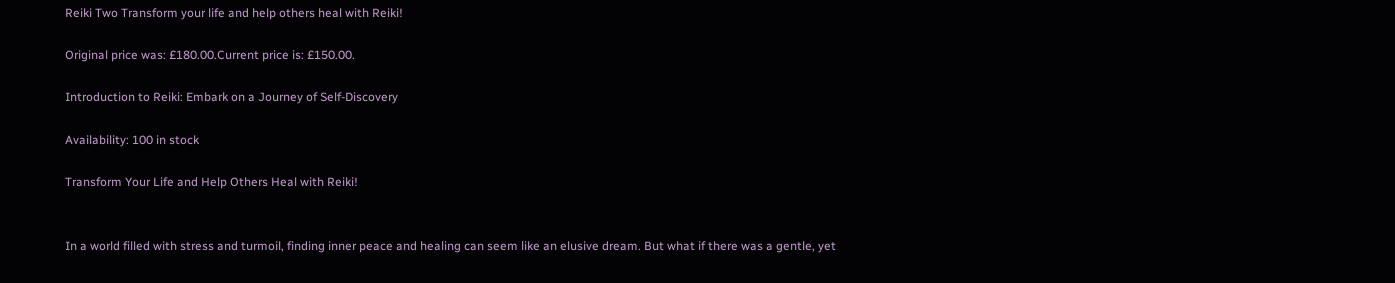Reiki Two Transform your life and help others heal with Reiki!

Original price was: £180.00.Current price is: £150.00.

Introduction to Reiki: Embark on a Journey of Self-Discovery

Availability: 100 in stock

Transform Your Life and Help Others Heal with Reiki!


In a world filled with stress and turmoil, finding inner peace and healing can seem like an elusive dream. But what if there was a gentle, yet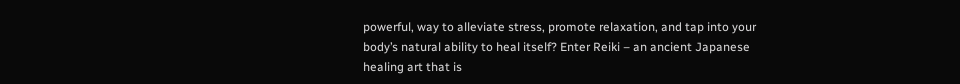powerful, way to alleviate stress, promote relaxation, and tap into your body’s natural ability to heal itself? Enter Reiki – an ancient Japanese healing art that is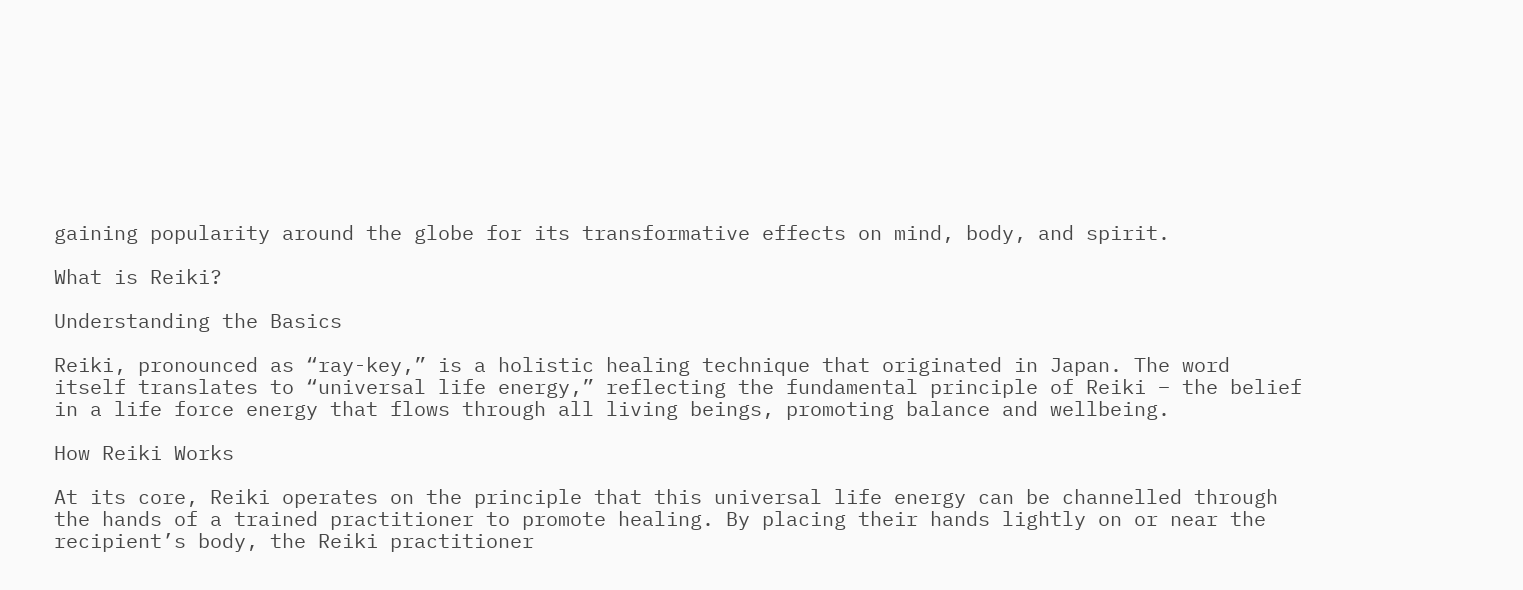gaining popularity around the globe for its transformative effects on mind, body, and spirit.

What is Reiki?

Understanding the Basics

Reiki, pronounced as “ray-key,” is a holistic healing technique that originated in Japan. The word itself translates to “universal life energy,” reflecting the fundamental principle of Reiki – the belief in a life force energy that flows through all living beings, promoting balance and wellbeing.

How Reiki Works

At its core, Reiki operates on the principle that this universal life energy can be channelled through the hands of a trained practitioner to promote healing. By placing their hands lightly on or near the recipient’s body, the Reiki practitioner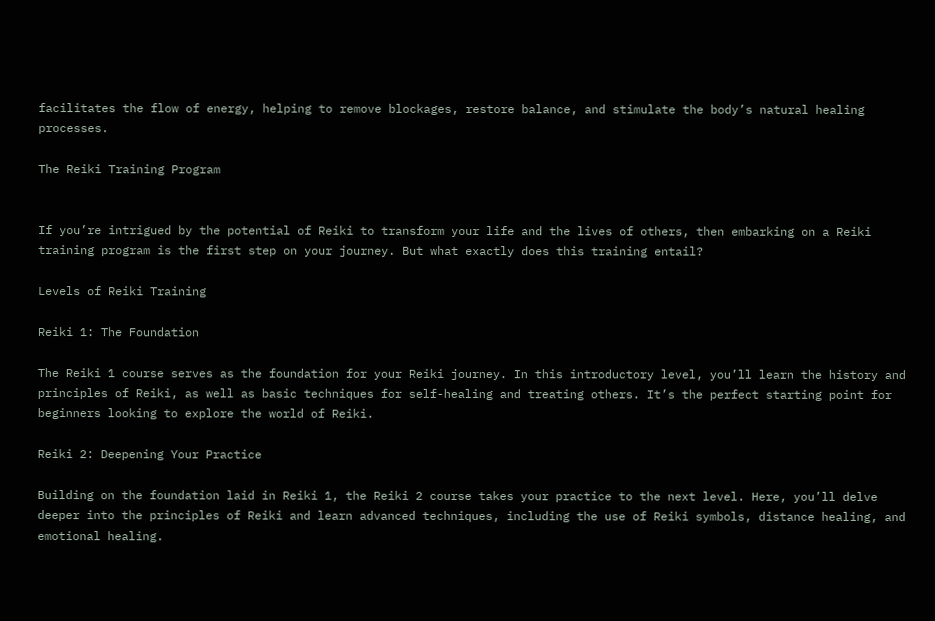facilitates the flow of energy, helping to remove blockages, restore balance, and stimulate the body’s natural healing processes.

The Reiki Training Program


If you’re intrigued by the potential of Reiki to transform your life and the lives of others, then embarking on a Reiki training program is the first step on your journey. But what exactly does this training entail?

Levels of Reiki Training

Reiki 1: The Foundation

The Reiki 1 course serves as the foundation for your Reiki journey. In this introductory level, you’ll learn the history and principles of Reiki, as well as basic techniques for self-healing and treating others. It’s the perfect starting point for beginners looking to explore the world of Reiki.

Reiki 2: Deepening Your Practice

Building on the foundation laid in Reiki 1, the Reiki 2 course takes your practice to the next level. Here, you’ll delve deeper into the principles of Reiki and learn advanced techniques, including the use of Reiki symbols, distance healing, and emotional healing.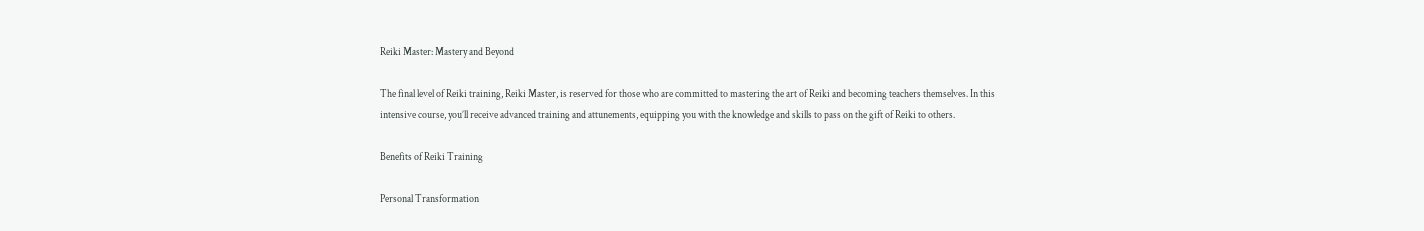Reiki Master: Mastery and Beyond

The final level of Reiki training, Reiki Master, is reserved for those who are committed to mastering the art of Reiki and becoming teachers themselves. In this intensive course, you’ll receive advanced training and attunements, equipping you with the knowledge and skills to pass on the gift of Reiki to others.

Benefits of Reiki Training

Personal Transformation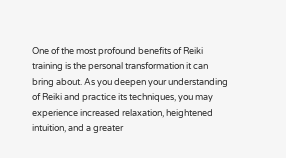One of the most profound benefits of Reiki training is the personal transformation it can bring about. As you deepen your understanding of Reiki and practice its techniques, you may experience increased relaxation, heightened intuition, and a greater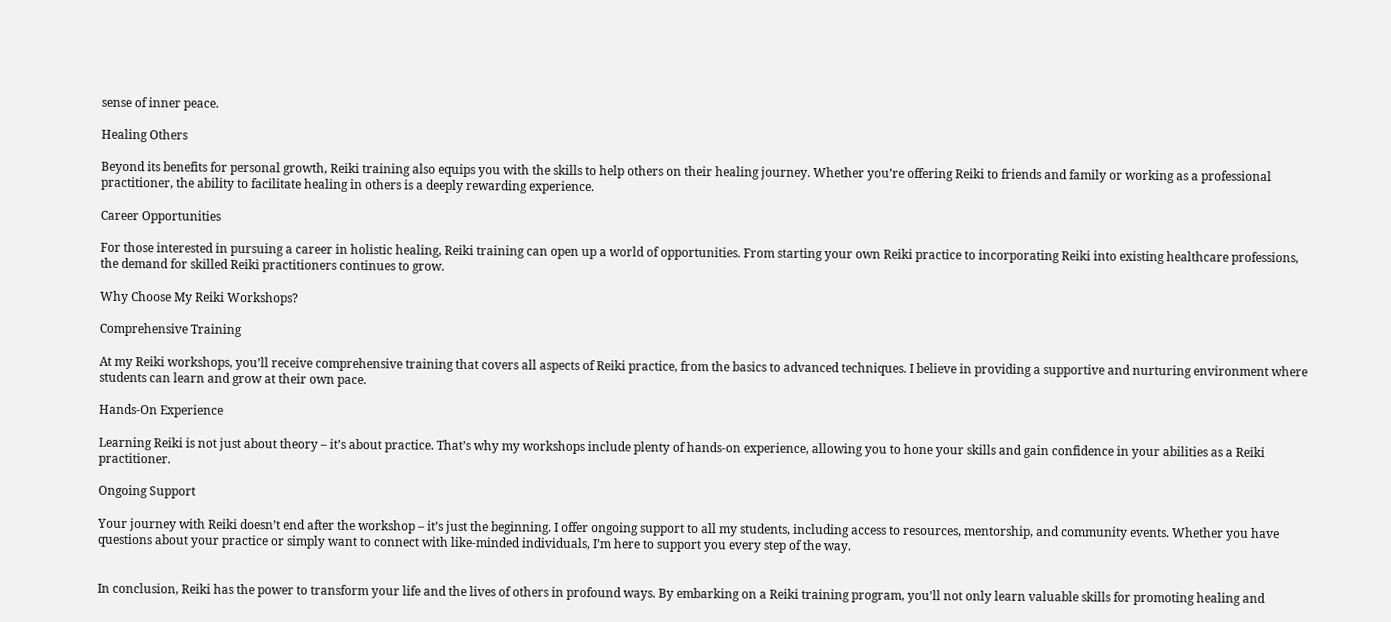sense of inner peace.

Healing Others

Beyond its benefits for personal growth, Reiki training also equips you with the skills to help others on their healing journey. Whether you’re offering Reiki to friends and family or working as a professional practitioner, the ability to facilitate healing in others is a deeply rewarding experience.

Career Opportunities

For those interested in pursuing a career in holistic healing, Reiki training can open up a world of opportunities. From starting your own Reiki practice to incorporating Reiki into existing healthcare professions, the demand for skilled Reiki practitioners continues to grow.

Why Choose My Reiki Workshops?

Comprehensive Training

At my Reiki workshops, you’ll receive comprehensive training that covers all aspects of Reiki practice, from the basics to advanced techniques. I believe in providing a supportive and nurturing environment where students can learn and grow at their own pace.

Hands-On Experience

Learning Reiki is not just about theory – it’s about practice. That’s why my workshops include plenty of hands-on experience, allowing you to hone your skills and gain confidence in your abilities as a Reiki practitioner.

Ongoing Support

Your journey with Reiki doesn’t end after the workshop – it’s just the beginning. I offer ongoing support to all my students, including access to resources, mentorship, and community events. Whether you have questions about your practice or simply want to connect with like-minded individuals, I’m here to support you every step of the way.


In conclusion, Reiki has the power to transform your life and the lives of others in profound ways. By embarking on a Reiki training program, you’ll not only learn valuable skills for promoting healing and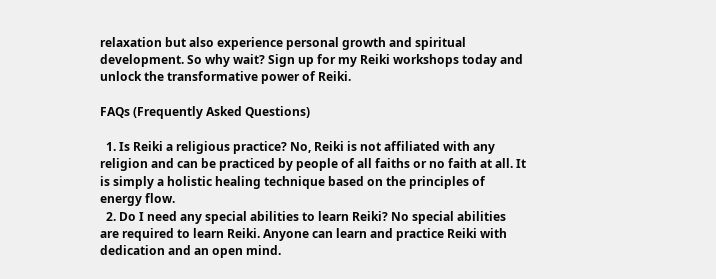relaxation but also experience personal growth and spiritual development. So why wait? Sign up for my Reiki workshops today and unlock the transformative power of Reiki.

FAQs (Frequently Asked Questions)

  1. Is Reiki a religious practice? No, Reiki is not affiliated with any religion and can be practiced by people of all faiths or no faith at all. It is simply a holistic healing technique based on the principles of energy flow.
  2. Do I need any special abilities to learn Reiki? No special abilities are required to learn Reiki. Anyone can learn and practice Reiki with dedication and an open mind.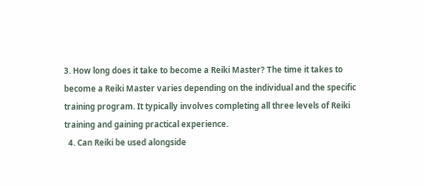3. How long does it take to become a Reiki Master? The time it takes to become a Reiki Master varies depending on the individual and the specific training program. It typically involves completing all three levels of Reiki training and gaining practical experience.
  4. Can Reiki be used alongside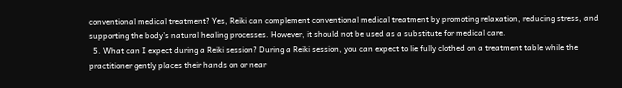conventional medical treatment? Yes, Reiki can complement conventional medical treatment by promoting relaxation, reducing stress, and supporting the body’s natural healing processes. However, it should not be used as a substitute for medical care.
  5. What can I expect during a Reiki session? During a Reiki session, you can expect to lie fully clothed on a treatment table while the practitioner gently places their hands on or near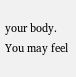your body. You may feel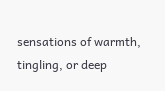sensations of warmth, tingling, or deep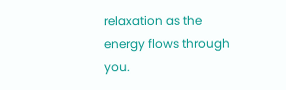relaxation as the energy flows through you.